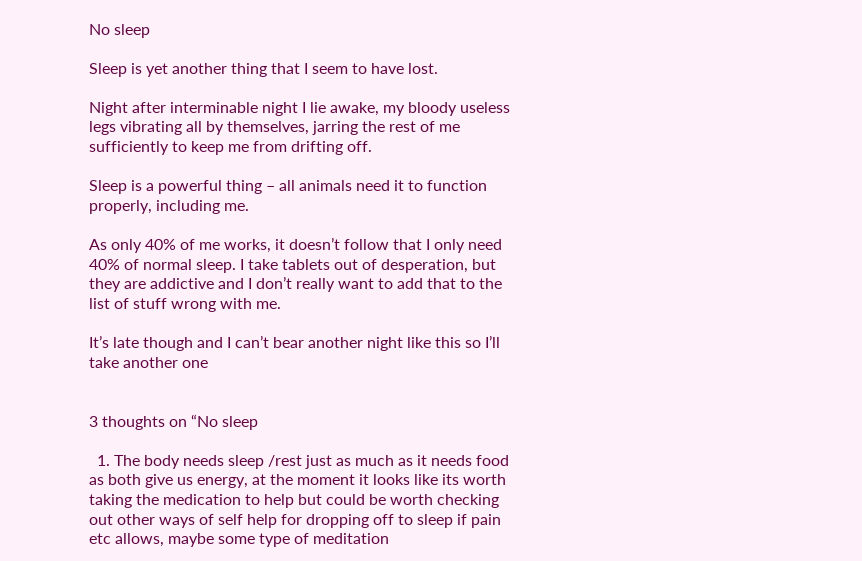No sleep

Sleep is yet another thing that I seem to have lost.

Night after interminable night I lie awake, my bloody useless legs vibrating all by themselves, jarring the rest of me sufficiently to keep me from drifting off.

Sleep is a powerful thing – all animals need it to function properly, including me.

As only 40% of me works, it doesn’t follow that I only need 40% of normal sleep. I take tablets out of desperation, but they are addictive and I don’t really want to add that to the list of stuff wrong with me.

It’s late though and I can’t bear another night like this so I’ll take another one


3 thoughts on “No sleep

  1. The body needs sleep /rest just as much as it needs food as both give us energy, at the moment it looks like its worth taking the medication to help but could be worth checking out other ways of self help for dropping off to sleep if pain etc allows, maybe some type of meditation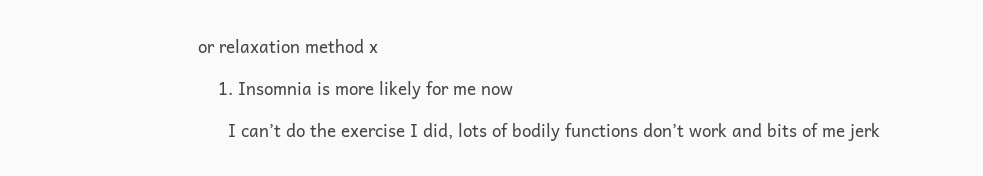or relaxation method x

    1. Insomnia is more likely for me now

      I can’t do the exercise I did, lots of bodily functions don’t work and bits of me jerk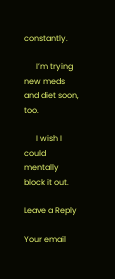constantly.

      I’m trying new meds and diet soon, too.

      I wish I could mentally block it out.

Leave a Reply

Your email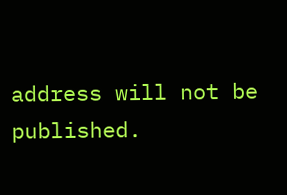address will not be published.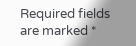Required fields are marked *